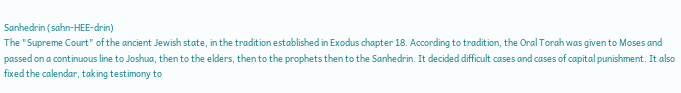Sanhedrin (sahn-HEE-drin)
The "Supreme Court" of the ancient Jewish state, in the tradition established in Exodus chapter 18. According to tradition, the Oral Torah was given to Moses and passed on a continuous line to Joshua, then to the elders, then to the prophets then to the Sanhedrin. It decided difficult cases and cases of capital punishment. It also fixed the calendar, taking testimony to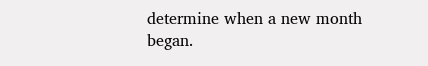determine when a new month began.